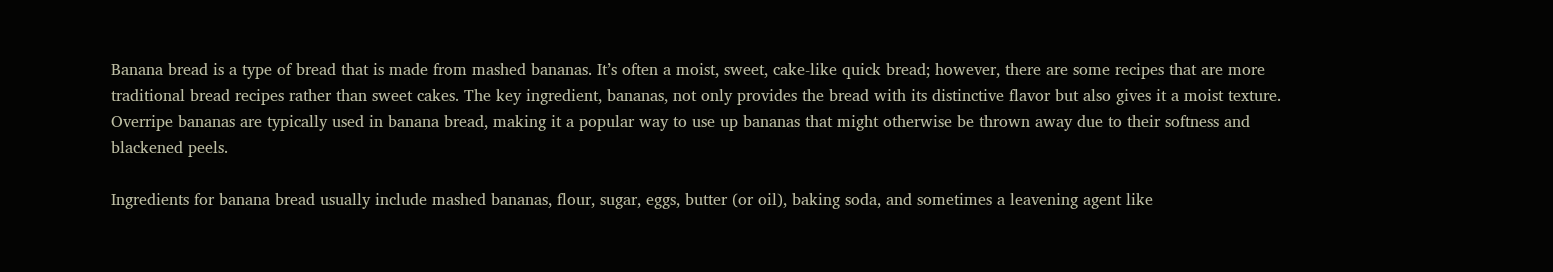Banana bread is a type of bread that is made from mashed bananas. It’s often a moist, sweet, cake-like quick bread; however, there are some recipes that are more traditional bread recipes rather than sweet cakes. The key ingredient, bananas, not only provides the bread with its distinctive flavor but also gives it a moist texture. Overripe bananas are typically used in banana bread, making it a popular way to use up bananas that might otherwise be thrown away due to their softness and blackened peels.

Ingredients for banana bread usually include mashed bananas, flour, sugar, eggs, butter (or oil), baking soda, and sometimes a leavening agent like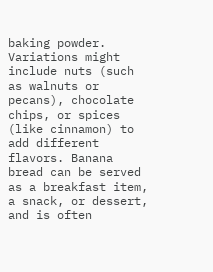baking powder. Variations might include nuts (such as walnuts or pecans), chocolate chips, or spices (like cinnamon) to add different flavors. Banana bread can be served as a breakfast item, a snack, or dessert, and is often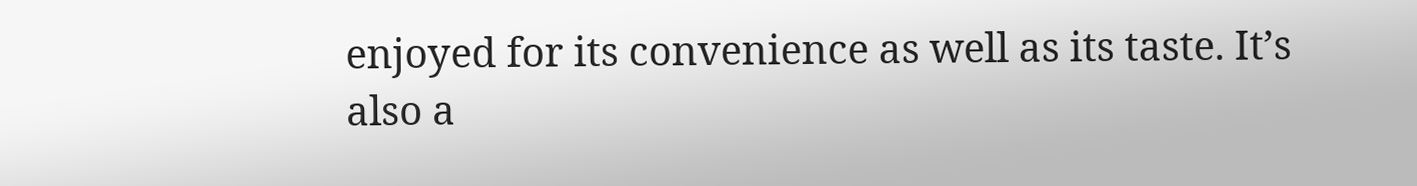enjoyed for its convenience as well as its taste. It’s also a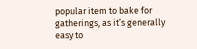popular item to bake for gatherings, as it’s generally easy to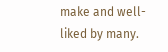make and well-liked by many.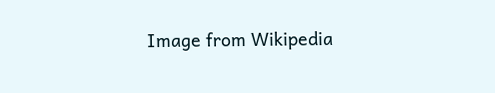Image from Wikipedia